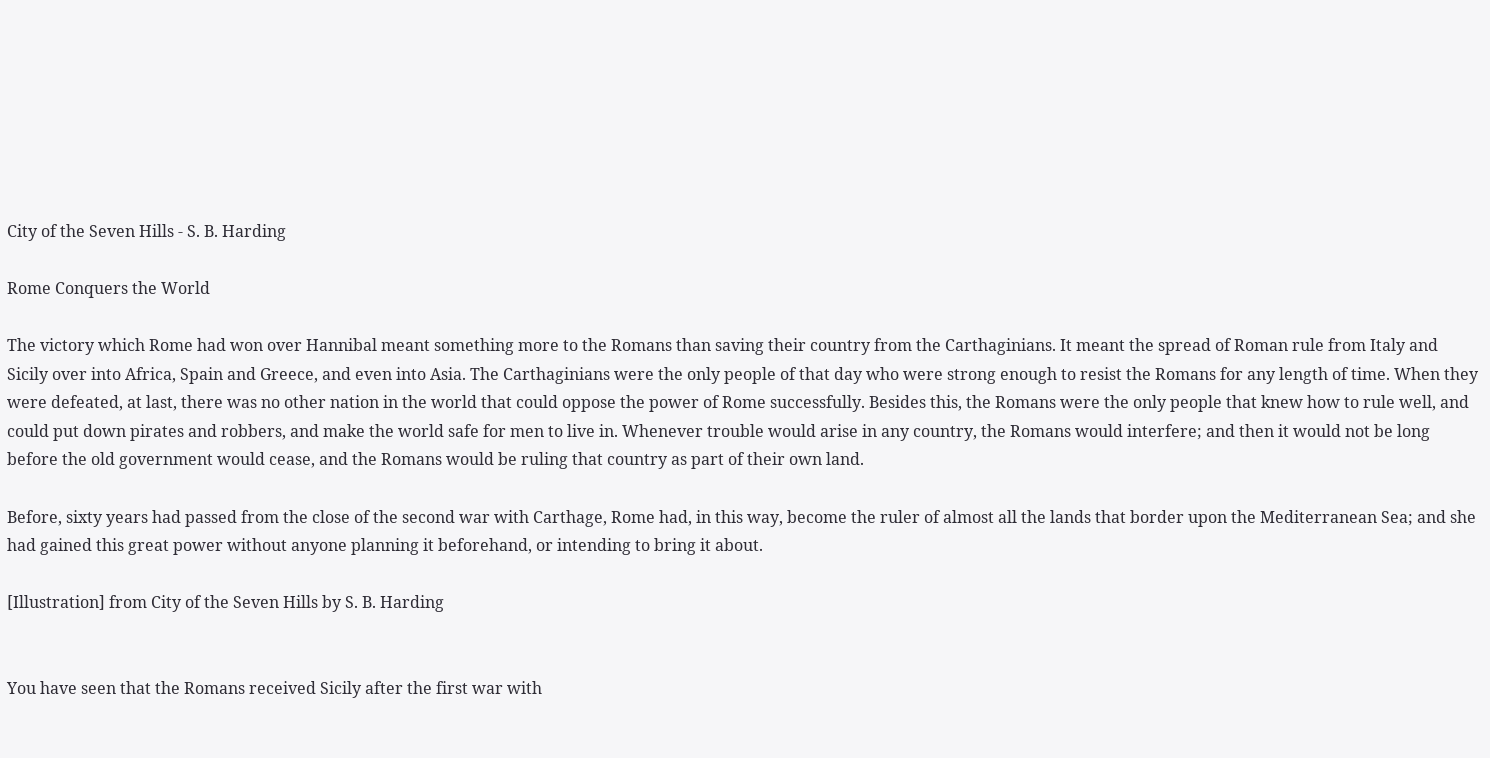City of the Seven Hills - S. B. Harding

Rome Conquers the World

The victory which Rome had won over Hannibal meant something more to the Romans than saving their country from the Carthaginians. It meant the spread of Roman rule from Italy and Sicily over into Africa, Spain and Greece, and even into Asia. The Carthaginians were the only people of that day who were strong enough to resist the Romans for any length of time. When they were defeated, at last, there was no other nation in the world that could oppose the power of Rome successfully. Besides this, the Romans were the only people that knew how to rule well, and could put down pirates and robbers, and make the world safe for men to live in. Whenever trouble would arise in any country, the Romans would interfere; and then it would not be long before the old government would cease, and the Romans would be ruling that country as part of their own land.

Before, sixty years had passed from the close of the second war with Carthage, Rome had, in this way, become the ruler of almost all the lands that border upon the Mediterranean Sea; and she had gained this great power without anyone planning it beforehand, or intending to bring it about.

[Illustration] from City of the Seven Hills by S. B. Harding


You have seen that the Romans received Sicily after the first war with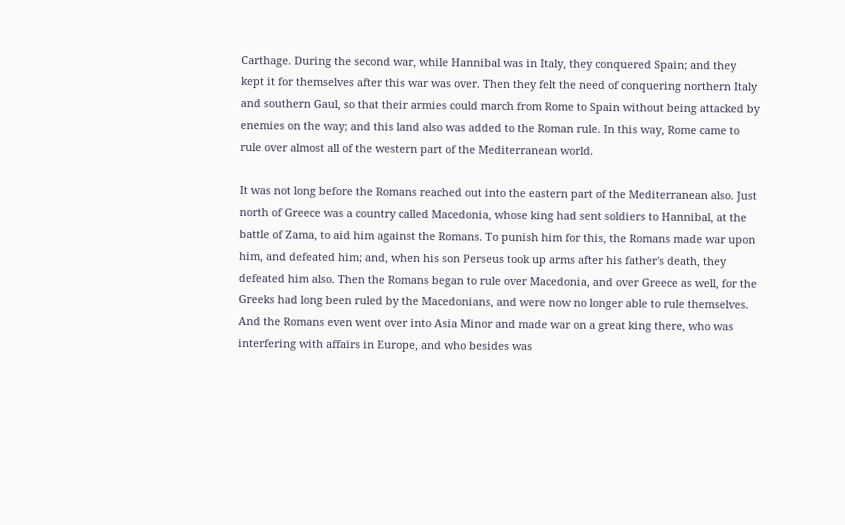Carthage. During the second war, while Hannibal was in Italy, they conquered Spain; and they kept it for themselves after this war was over. Then they felt the need of conquering northern Italy and southern Gaul, so that their armies could march from Rome to Spain without being attacked by enemies on the way; and this land also was added to the Roman rule. In this way, Rome came to rule over almost all of the western part of the Mediterranean world.

It was not long before the Romans reached out into the eastern part of the Mediterranean also. Just north of Greece was a country called Macedonia, whose king had sent soldiers to Hannibal, at the battle of Zama, to aid him against the Romans. To punish him for this, the Romans made war upon him, and defeated him; and, when his son Perseus took up arms after his father's death, they defeated him also. Then the Romans began to rule over Macedonia, and over Greece as well, for the Greeks had long been ruled by the Macedonians, and were now no longer able to rule themselves. And the Romans even went over into Asia Minor and made war on a great king there, who was interfering with affairs in Europe, and who besides was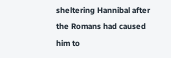sheltering Hannibal after the Romans had caused him to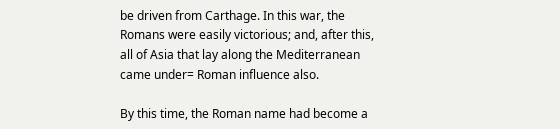be driven from Carthage. In this war, the Romans were easily victorious; and, after this, all of Asia that lay along the Mediterranean came under= Roman influence also.

By this time, the Roman name had become a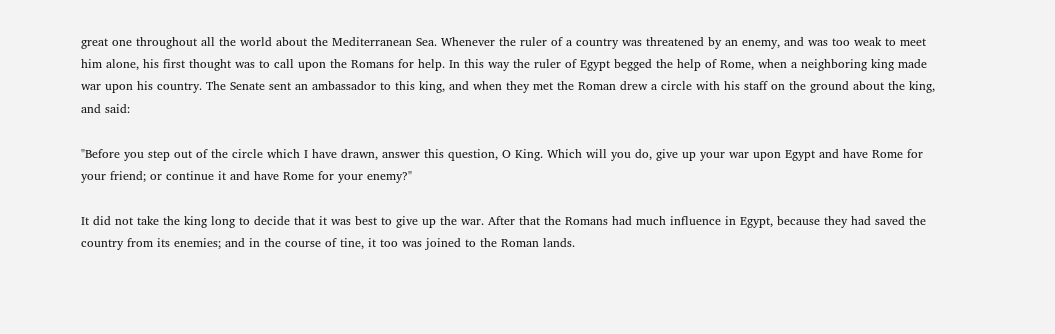great one throughout all the world about the Mediterranean Sea. Whenever the ruler of a country was threatened by an enemy, and was too weak to meet him alone, his first thought was to call upon the Romans for help. In this way the ruler of Egypt begged the help of Rome, when a neighboring king made war upon his country. The Senate sent an ambassador to this king, and when they met the Roman drew a circle with his staff on the ground about the king, and said:

"Before you step out of the circle which I have drawn, answer this question, O King. Which will you do, give up your war upon Egypt and have Rome for your friend; or continue it and have Rome for your enemy?"

It did not take the king long to decide that it was best to give up the war. After that the Romans had much influence in Egypt, because they had saved the country from its enemies; and in the course of tine, it too was joined to the Roman lands.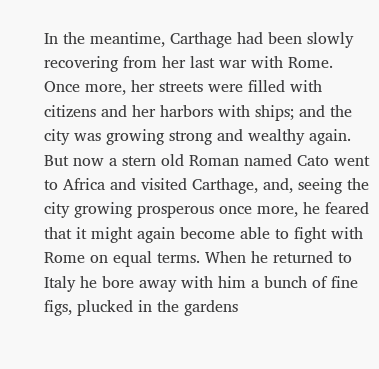In the meantime, Carthage had been slowly recovering from her last war with Rome. Once more, her streets were filled with citizens and her harbors with ships; and the city was growing strong and wealthy again. But now a stern old Roman named Cato went to Africa and visited Carthage, and, seeing the city growing prosperous once more, he feared that it might again become able to fight with Rome on equal terms. When he returned to Italy he bore away with him a bunch of fine figs, plucked in the gardens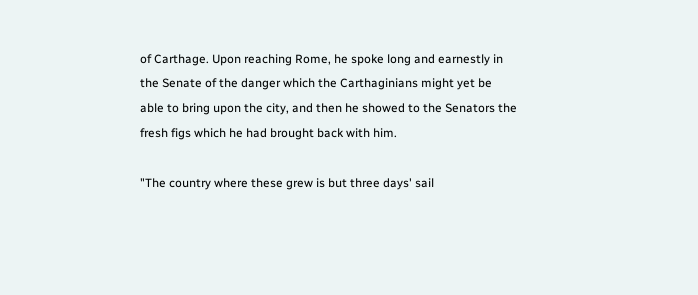of Carthage. Upon reaching Rome, he spoke long and earnestly in the Senate of the danger which the Carthaginians might yet be able to bring upon the city, and then he showed to the Senators the fresh figs which he had brought back with him.

"The country where these grew is but three days' sail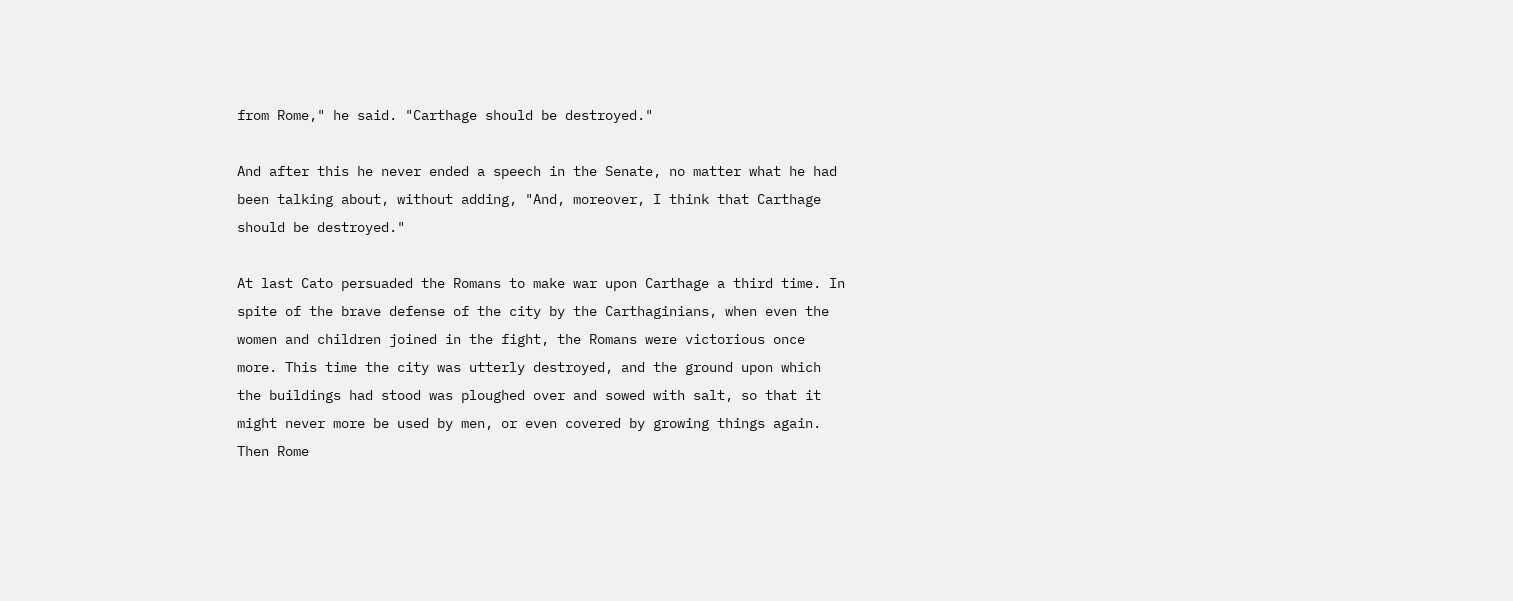from Rome," he said. "Carthage should be destroyed."

And after this he never ended a speech in the Senate, no matter what he had been talking about, without adding, "And, moreover, I think that Carthage should be destroyed."

At last Cato persuaded the Romans to make war upon Carthage a third time. In spite of the brave defense of the city by the Carthaginians, when even the women and children joined in the fight, the Romans were victorious once more. This time the city was utterly destroyed, and the ground upon which the buildings had stood was ploughed over and sowed with salt, so that it might never more be used by men, or even covered by growing things again. Then Rome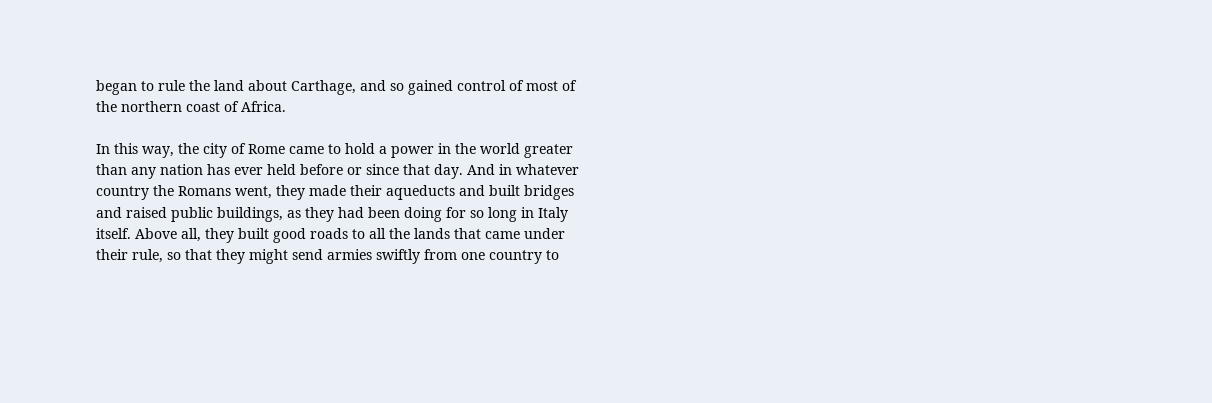began to rule the land about Carthage, and so gained control of most of the northern coast of Africa.

In this way, the city of Rome came to hold a power in the world greater than any nation has ever held before or since that day. And in whatever country the Romans went, they made their aqueducts and built bridges and raised public buildings, as they had been doing for so long in Italy itself. Above all, they built good roads to all the lands that came under their rule, so that they might send armies swiftly from one country to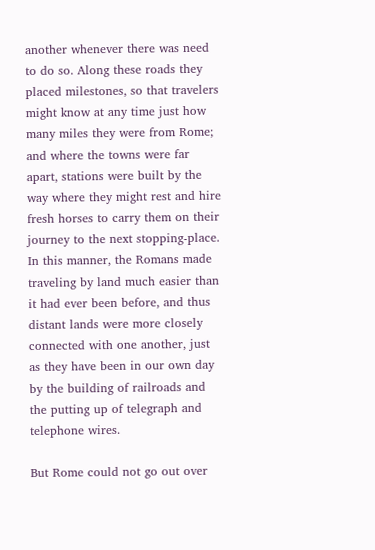another whenever there was need to do so. Along these roads they placed milestones, so that travelers might know at any time just how many miles they were from Rome; and where the towns were far apart, stations were built by the way where they might rest and hire fresh horses to carry them on their journey to the next stopping-place. In this manner, the Romans made traveling by land much easier than it had ever been before, and thus distant lands were more closely connected with one another, just as they have been in our own day by the building of railroads and the putting up of telegraph and telephone wires.

But Rome could not go out over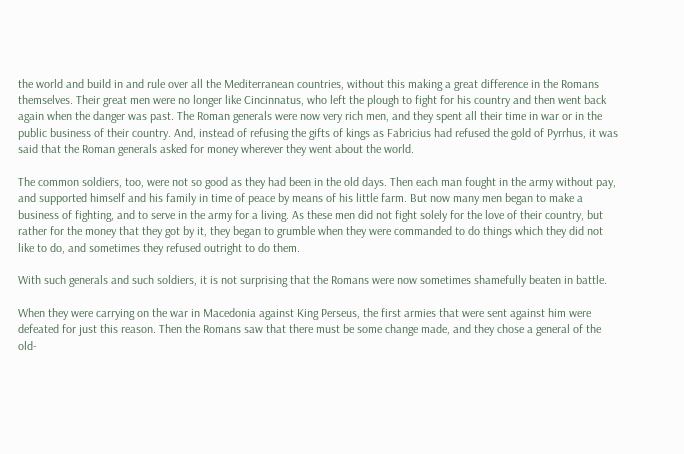the world and build in and rule over all the Mediterranean countries, without this making a great difference in the Romans themselves. Their great men were no longer like Cincinnatus, who left the plough to fight for his country and then went back again when the danger was past. The Roman generals were now very rich men, and they spent all their time in war or in the public business of their country. And, instead of refusing the gifts of kings as Fabricius had refused the gold of Pyrrhus, it was said that the Roman generals asked for money wherever they went about the world.

The common soldiers, too, were not so good as they had been in the old days. Then each man fought in the army without pay, and supported himself and his family in time of peace by means of his little farm. But now many men began to make a business of fighting, and to serve in the army for a living. As these men did not fight solely for the love of their country, but rather for the money that they got by it, they began to grumble when they were commanded to do things which they did not like to do, and sometimes they refused outright to do them.

With such generals and such soldiers, it is not surprising that the Romans were now sometimes shamefully beaten in battle.

When they were carrying on the war in Macedonia against King Perseus, the first armies that were sent against him were defeated for just this reason. Then the Romans saw that there must be some change made, and they chose a general of the old-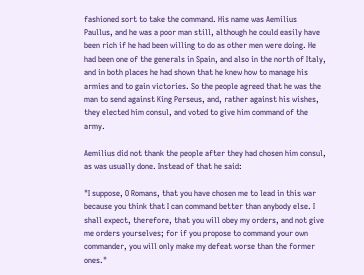fashioned sort to take the command. His name was Aemilius Paullus, and he was a poor man still, although he could easily have been rich if he had been willing to do as other men were doing. He had been one of the generals in Spain, and also in the north of Italy, and in both places he had shown that he knew how to manage his armies and to gain victories. So the people agreed that he was the man to send against King Perseus, and, rather against his wishes, they elected him consul, and voted to give him command of the army.

Aemilius did not thank the people after they had chosen him consul, as was usually done. Instead of that he said:

"I suppose, O Romans, that you have chosen me to lead in this war because you think that I can command better than anybody else. I shall expect, therefore, that you will obey my orders, and not give me orders yourselves; for if you propose to command your own commander, you will only make my defeat worse than the former ones."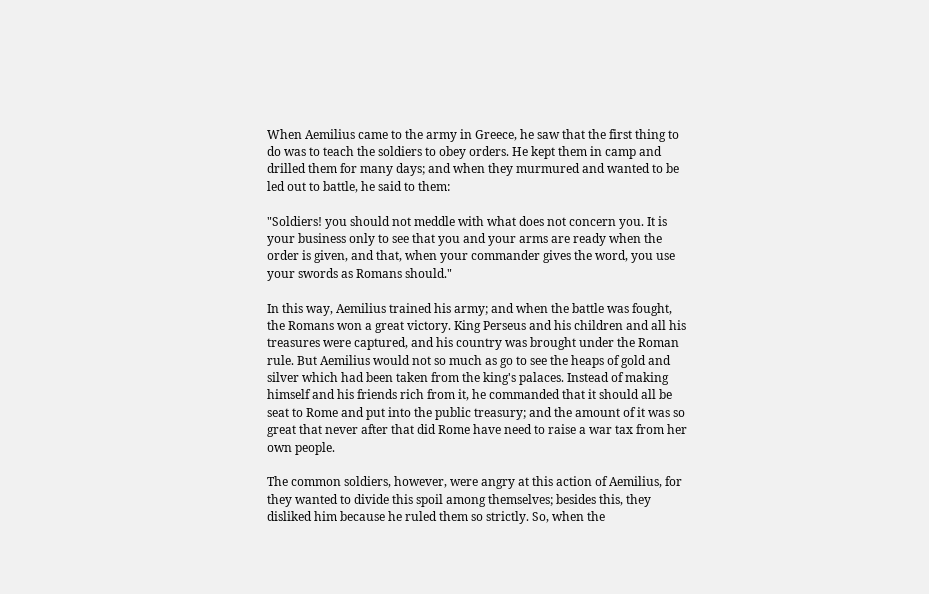When Aemilius came to the army in Greece, he saw that the first thing to do was to teach the soldiers to obey orders. He kept them in camp and drilled them for many days; and when they murmured and wanted to be led out to battle, he said to them:

"Soldiers! you should not meddle with what does not concern you. It is your business only to see that you and your arms are ready when the order is given, and that, when your commander gives the word, you use your swords as Romans should."

In this way, Aemilius trained his army; and when the battle was fought, the Romans won a great victory. King Perseus and his children and all his treasures were captured, and his country was brought under the Roman rule. But Aemilius would not so much as go to see the heaps of gold and silver which had been taken from the king's palaces. Instead of making himself and his friends rich from it, he commanded that it should all be seat to Rome and put into the public treasury; and the amount of it was so great that never after that did Rome have need to raise a war tax from her own people.

The common soldiers, however, were angry at this action of Aemilius, for they wanted to divide this spoil among themselves; besides this, they disliked him because he ruled them so strictly. So, when the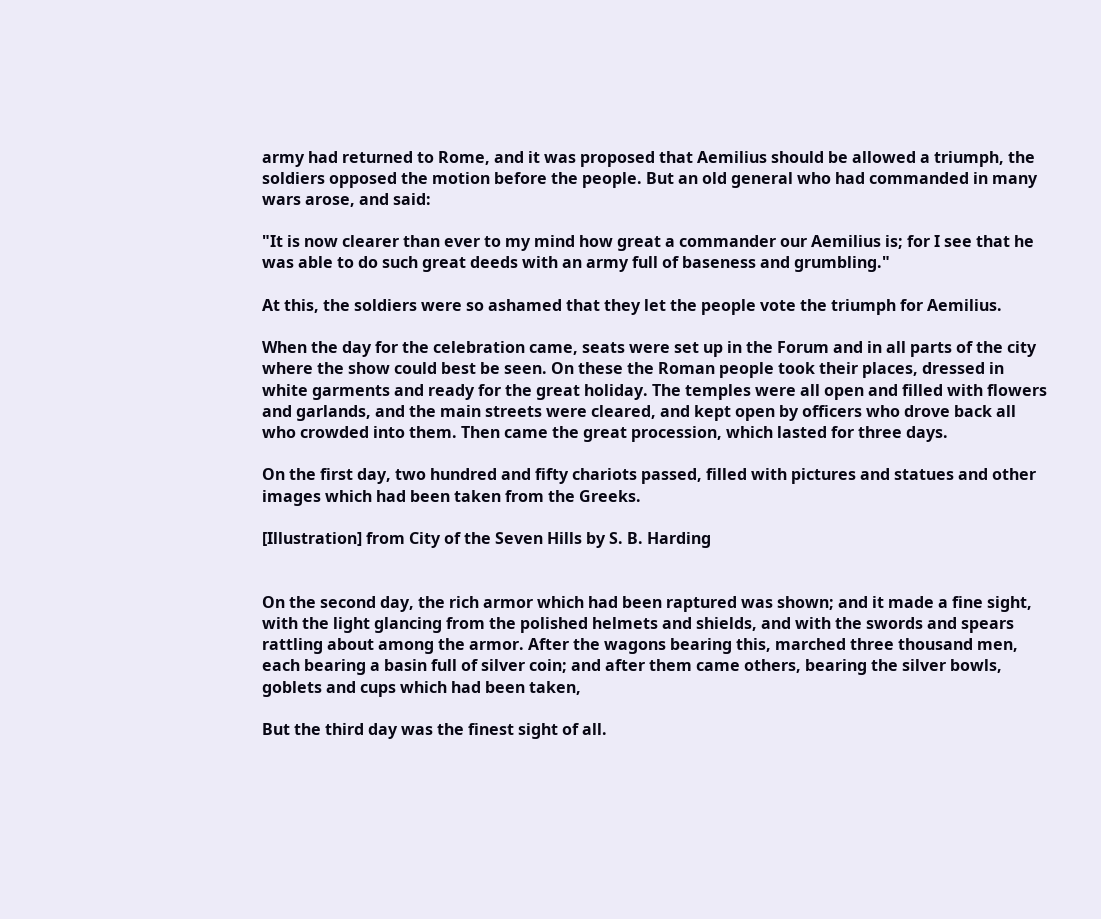army had returned to Rome, and it was proposed that Aemilius should be allowed a triumph, the soldiers opposed the motion before the people. But an old general who had commanded in many wars arose, and said:

"It is now clearer than ever to my mind how great a commander our Aemilius is; for I see that he was able to do such great deeds with an army full of baseness and grumbling."

At this, the soldiers were so ashamed that they let the people vote the triumph for Aemilius.

When the day for the celebration came, seats were set up in the Forum and in all parts of the city where the show could best be seen. On these the Roman people took their places, dressed in white garments and ready for the great holiday. The temples were all open and filled with flowers and garlands, and the main streets were cleared, and kept open by officers who drove back all who crowded into them. Then came the great procession, which lasted for three days.

On the first day, two hundred and fifty chariots passed, filled with pictures and statues and other images which had been taken from the Greeks.

[Illustration] from City of the Seven Hills by S. B. Harding


On the second day, the rich armor which had been raptured was shown; and it made a fine sight, with the light glancing from the polished helmets and shields, and with the swords and spears rattling about among the armor. After the wagons bearing this, marched three thousand men, each bearing a basin full of silver coin; and after them came others, bearing the silver bowls, goblets and cups which had been taken,

But the third day was the finest sight of all.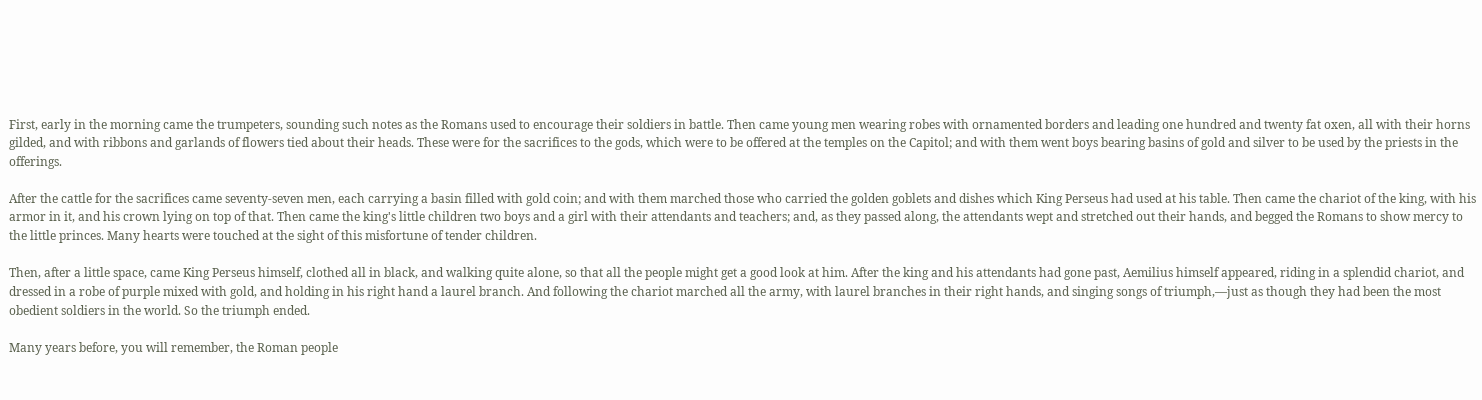First, early in the morning came the trumpeters, sounding such notes as the Romans used to encourage their soldiers in battle. Then came young men wearing robes with ornamented borders and leading one hundred and twenty fat oxen, all with their horns gilded, and with ribbons and garlands of flowers tied about their heads. These were for the sacrifices to the gods, which were to be offered at the temples on the Capitol; and with them went boys bearing basins of gold and silver to be used by the priests in the offerings.

After the cattle for the sacrifices came seventy-seven men, each carrying a basin filled with gold coin; and with them marched those who carried the golden goblets and dishes which King Perseus had used at his table. Then came the chariot of the king, with his armor in it, and his crown lying on top of that. Then came the king's little children two boys and a girl with their attendants and teachers; and, as they passed along, the attendants wept and stretched out their hands, and begged the Romans to show mercy to the little princes. Many hearts were touched at the sight of this misfortune of tender children.

Then, after a little space, came King Perseus himself, clothed all in black, and walking quite alone, so that all the people might get a good look at him. After the king and his attendants had gone past, Aemilius himself appeared, riding in a splendid chariot, and dressed in a robe of purple mixed with gold, and holding in his right hand a laurel branch. And following the chariot marched all the army, with laurel branches in their right hands, and singing songs of triumph,—just as though they had been the most obedient soldiers in the world. So the triumph ended.

Many years before, you will remember, the Roman people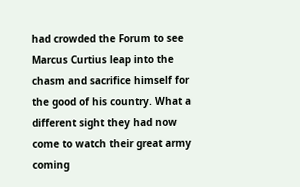had crowded the Forum to see Marcus Curtius leap into the chasm and sacrifice himself for the good of his country. What a different sight they had now come to watch their great army coming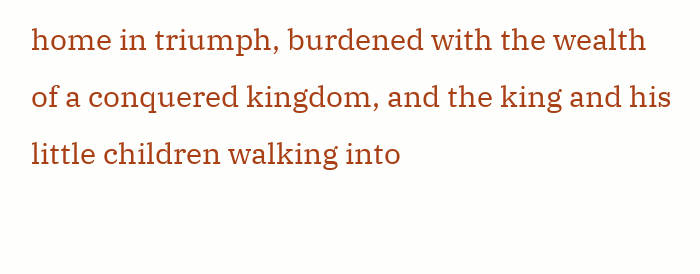home in triumph, burdened with the wealth of a conquered kingdom, and the king and his little children walking into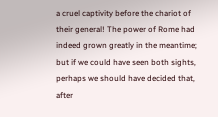a cruel captivity before the chariot of their general! The power of Rome had indeed grown greatly in the meantime; but if we could have seen both sights, perhaps we should have decided that, after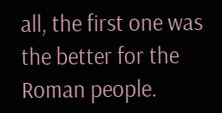all, the first one was the better for the Roman people.